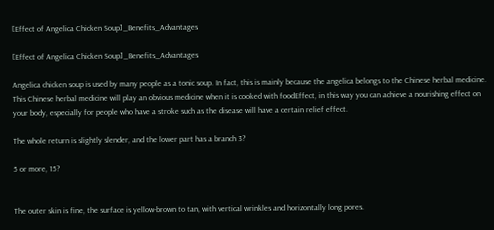[Effect of Angelica Chicken Soup]_Benefits_Advantages

[Effect of Angelica Chicken Soup]_Benefits_Advantages

Angelica chicken soup is used by many people as a tonic soup. In fact, this is mainly because the angelica belongs to the Chinese herbal medicine. This Chinese herbal medicine will play an obvious medicine when it is cooked with foodEffect, in this way you can achieve a nourishing effect on your body, especially for people who have a stroke such as the disease will have a certain relief effect.

The whole return is slightly slender, and the lower part has a branch 3?

5 or more, 15?


The outer skin is fine, the surface is yellow-brown to tan, with vertical wrinkles and horizontally long pores.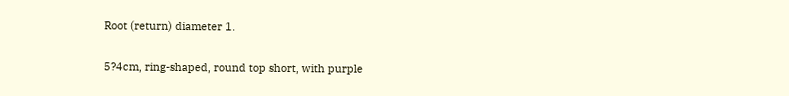Root (return) diameter 1.

5?4cm, ring-shaped, round top short, with purple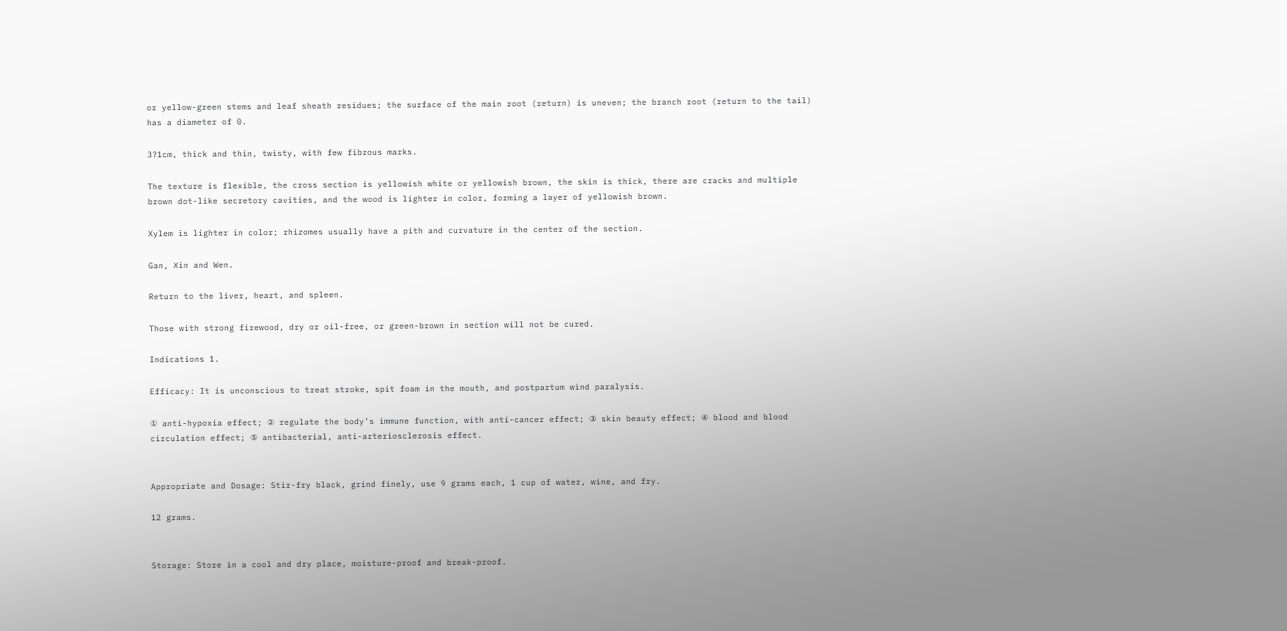or yellow-green stems and leaf sheath residues; the surface of the main root (return) is uneven; the branch root (return to the tail) has a diameter of 0.

3?1cm, thick and thin, twisty, with few fibrous marks.

The texture is flexible, the cross section is yellowish white or yellowish brown, the skin is thick, there are cracks and multiple brown dot-like secretory cavities, and the wood is lighter in color, forming a layer of yellowish brown.

Xylem is lighter in color; rhizomes usually have a pith and curvature in the center of the section.

Gan, Xin and Wen.

Return to the liver, heart, and spleen.

Those with strong firewood, dry or oil-free, or green-brown in section will not be cured.

Indications 1.

Efficacy: It is unconscious to treat stroke, spit foam in the mouth, and postpartum wind paralysis.

① anti-hypoxia effect; ② regulate the body’s immune function, with anti-cancer effect; ③ skin beauty effect; ④ blood and blood circulation effect; ⑤ antibacterial, anti-arteriosclerosis effect.


Appropriate and Dosage: Stir-fry black, grind finely, use 9 grams each, 1 cup of water, wine, and fry.

12 grams.


Storage: Store in a cool and dry place, moisture-proof and break-proof.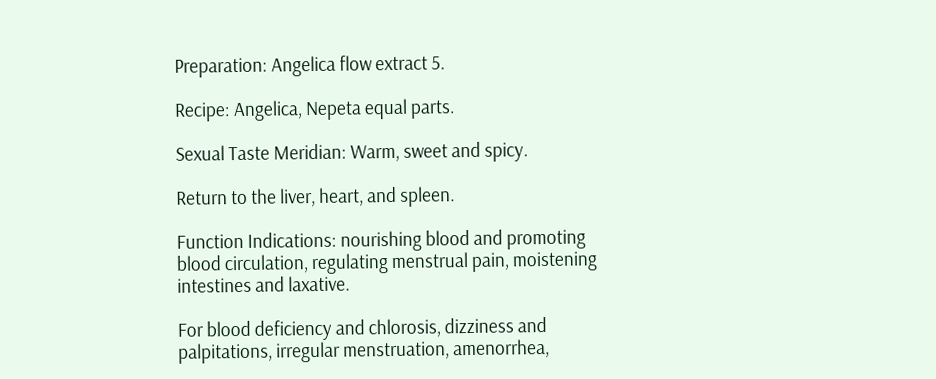Preparation: Angelica flow extract 5.

Recipe: Angelica, Nepeta equal parts.

Sexual Taste Meridian: Warm, sweet and spicy.

Return to the liver, heart, and spleen.

Function Indications: nourishing blood and promoting blood circulation, regulating menstrual pain, moistening intestines and laxative.

For blood deficiency and chlorosis, dizziness and palpitations, irregular menstruation, amenorrhea,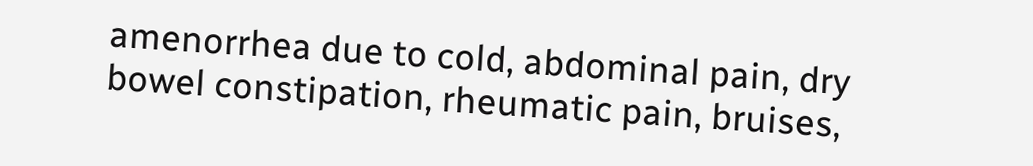amenorrhea due to cold, abdominal pain, dry bowel constipation, rheumatic pain, bruises,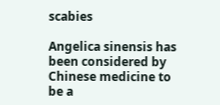scabies

Angelica sinensis has been considered by Chinese medicine to be a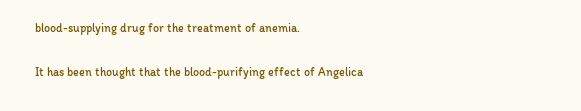blood-supplying drug for the treatment of anemia.

It has been thought that the blood-purifying effect of Angelica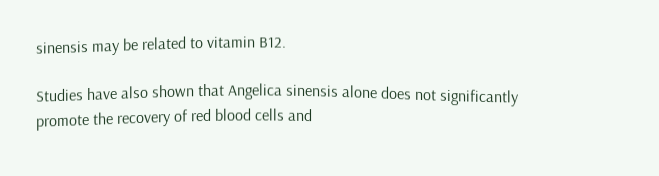sinensis may be related to vitamin B12.

Studies have also shown that Angelica sinensis alone does not significantly promote the recovery of red blood cells and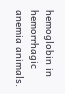hemoglobin in hemorrhagic anemia animals.